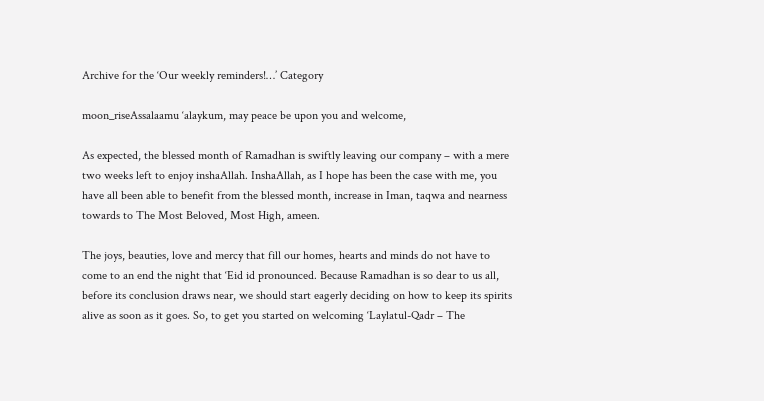Archive for the ‘Our weekly reminders!…’ Category

moon_riseAssalaamu ‘alaykum, may peace be upon you and welcome,

As expected, the blessed month of Ramadhan is swiftly leaving our company – with a mere two weeks left to enjoy inshaAllah. InshaAllah, as I hope has been the case with me, you have all been able to benefit from the blessed month, increase in Iman, taqwa and nearness towards to The Most Beloved, Most High, ameen.

The joys, beauties, love and mercy that fill our homes, hearts and minds do not have to come to an end the night that ‘Eid id pronounced. Because Ramadhan is so dear to us all,  before its conclusion draws near, we should start eagerly deciding on how to keep its spirits alive as soon as it goes. So, to get you started on welcoming ‘Laylatul-Qadr – The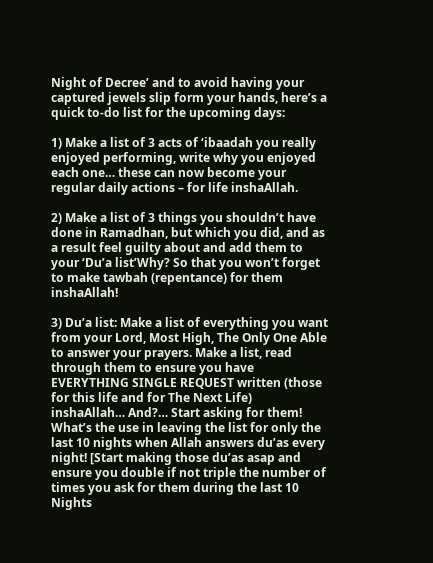Night of Decree’ and to avoid having your captured jewels slip form your hands, here’s a quick to-do list for the upcoming days:

1) Make a list of 3 acts of ‘ibaadah you really enjoyed performing, write why you enjoyed each one… these can now become your regular daily actions – for life inshaAllah.

2) Make a list of 3 things you shouldn’t have done in Ramadhan, but which you did, and as a result feel guilty about and add them to your ‘Du’a list’Why? So that you won’t forget to make tawbah (repentance) for them inshaAllah!

3) Du’a list: Make a list of everything you want from your Lord, Most High, The Only One Able to answer your prayers. Make a list, read through them to ensure you have EVERYTHING SINGLE REQUEST written (those for this life and for The Next Life) inshaAllah… And?… Start asking for them! What’s the use in leaving the list for only the last 10 nights when Allah answers du’as every night! [Start making those du’as asap and ensure you double if not triple the number of times you ask for them during the last 10 Nights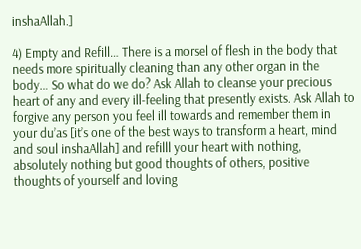inshaAllah.]

4) Empty and Refill… There is a morsel of flesh in the body that needs more spiritually cleaning than any other organ in the body… So what do we do? Ask Allah to cleanse your precious heart of any and every ill-feeling that presently exists. Ask Allah to forgive any person you feel ill towards and remember them in your du’as [it’s one of the best ways to transform a heart, mind and soul inshaAllah] and refilll your heart with nothing, absolutely nothing but good thoughts of others, positive thoughts of yourself and loving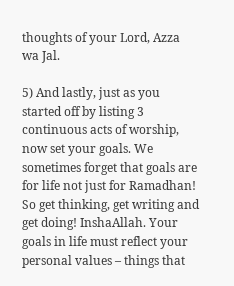thoughts of your Lord, Azza wa Jal.

5) And lastly, just as you started off by listing 3 continuous acts of worship, now set your goals. We sometimes forget that goals are for life not just for Ramadhan! So get thinking, get writing and get doing! InshaAllah. Your goals in life must reflect your personal values – things that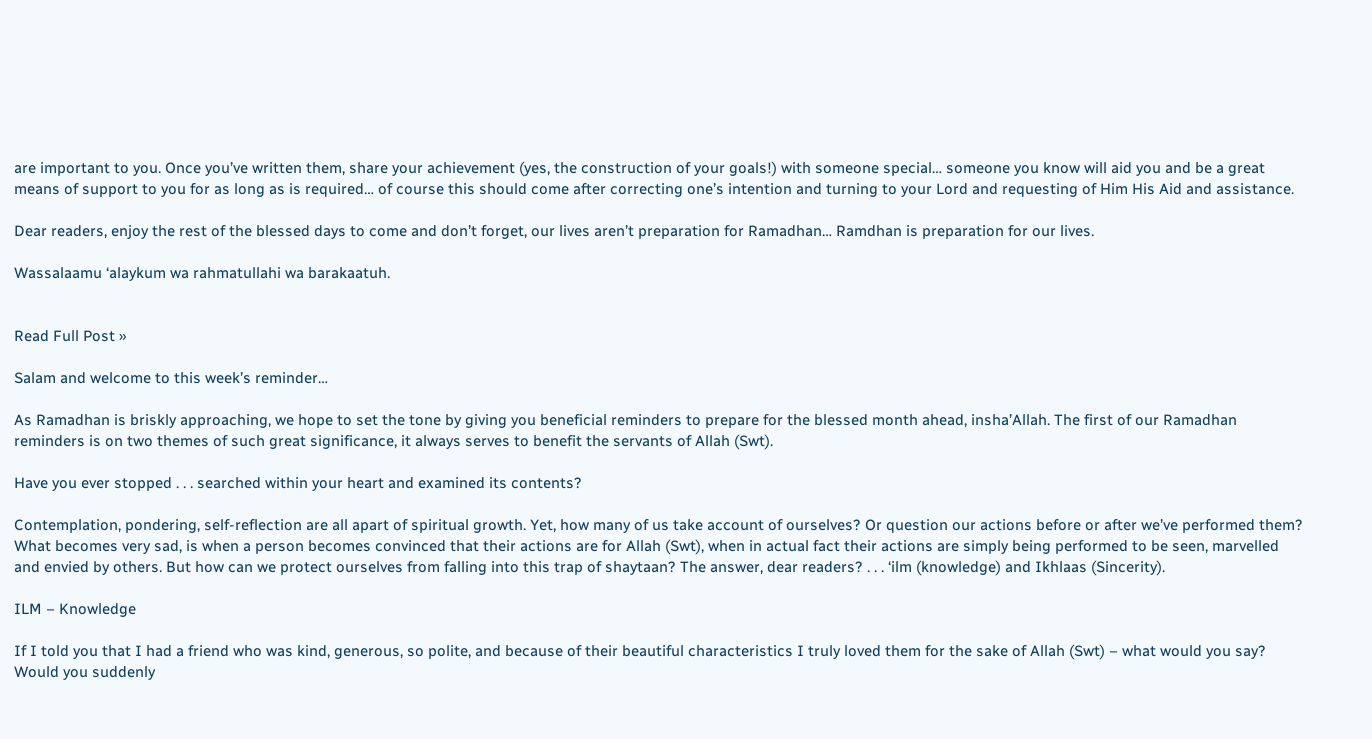are important to you. Once you’ve written them, share your achievement (yes, the construction of your goals!) with someone special… someone you know will aid you and be a great means of support to you for as long as is required… of course this should come after correcting one’s intention and turning to your Lord and requesting of Him His Aid and assistance.

Dear readers, enjoy the rest of the blessed days to come and don’t forget, our lives aren’t preparation for Ramadhan… Ramdhan is preparation for our lives.

Wassalaamu ‘alaykum wa rahmatullahi wa barakaatuh.


Read Full Post »

Salam and welcome to this week’s reminder…

As Ramadhan is briskly approaching, we hope to set the tone by giving you beneficial reminders to prepare for the blessed month ahead, insha’Allah. The first of our Ramadhan reminders is on two themes of such great significance, it always serves to benefit the servants of Allah (Swt).

Have you ever stopped . . . searched within your heart and examined its contents?

Contemplation, pondering, self-reflection are all apart of spiritual growth. Yet, how many of us take account of ourselves? Or question our actions before or after we’ve performed them? What becomes very sad, is when a person becomes convinced that their actions are for Allah (Swt), when in actual fact their actions are simply being performed to be seen, marvelled and envied by others. But how can we protect ourselves from falling into this trap of shaytaan? The answer, dear readers? . . . ‘ilm (knowledge) and Ikhlaas (Sincerity).

ILM – Knowledge

If I told you that I had a friend who was kind, generous, so polite, and because of their beautiful characteristics I truly loved them for the sake of Allah (Swt) – what would you say? Would you suddenly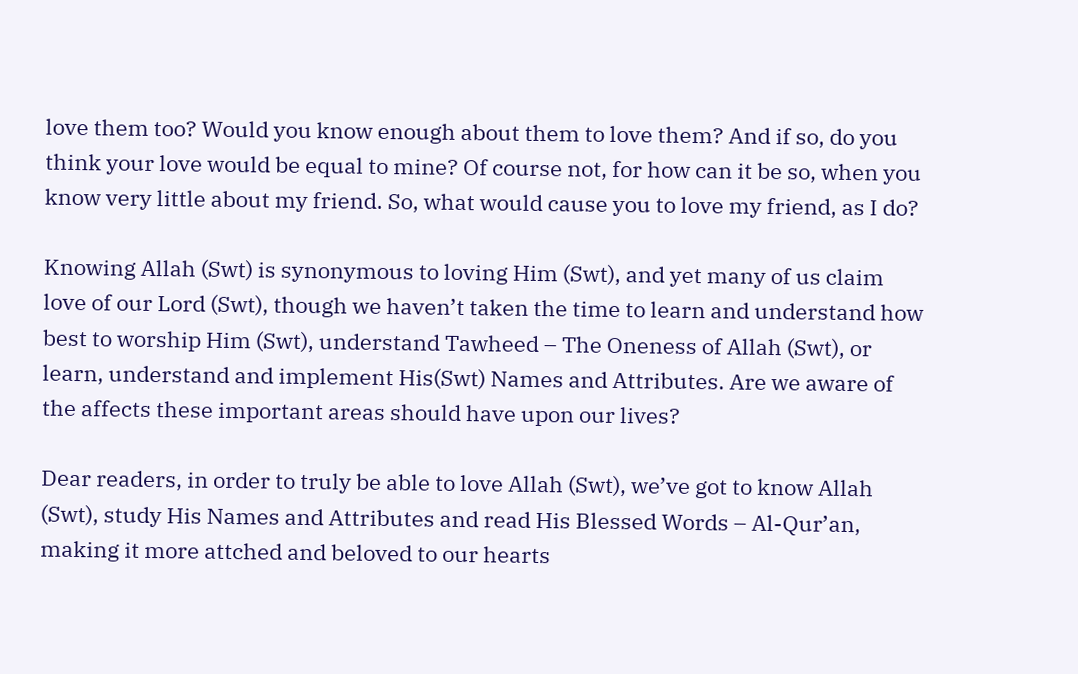love them too? Would you know enough about them to love them? And if so, do you think your love would be equal to mine? Of course not, for how can it be so, when you know very little about my friend. So, what would cause you to love my friend, as I do?

Knowing Allah (Swt) is synonymous to loving Him (Swt), and yet many of us claim love of our Lord (Swt), though we haven’t taken the time to learn and understand how best to worship Him (Swt), understand Tawheed – The Oneness of Allah (Swt), or learn, understand and implement His(Swt) Names and Attributes. Are we aware of the affects these important areas should have upon our lives?

Dear readers, in order to truly be able to love Allah (Swt), we’ve got to know Allah (Swt), study His Names and Attributes and read His Blessed Words – Al-Qur’an, making it more attched and beloved to our hearts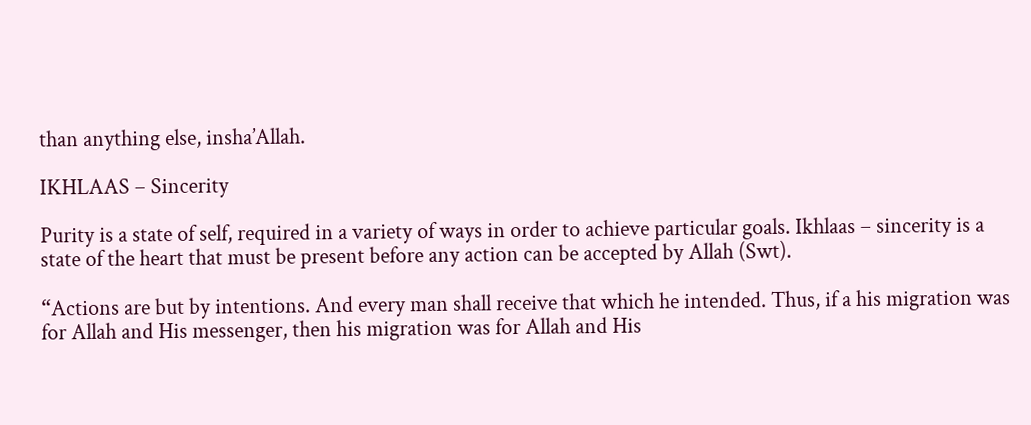than anything else, insha’Allah.

IKHLAAS – Sincerity

Purity is a state of self, required in a variety of ways in order to achieve particular goals. Ikhlaas – sincerity is a state of the heart that must be present before any action can be accepted by Allah (Swt).

“Actions are but by intentions. And every man shall receive that which he intended. Thus, if a his migration was for Allah and His messenger, then his migration was for Allah and His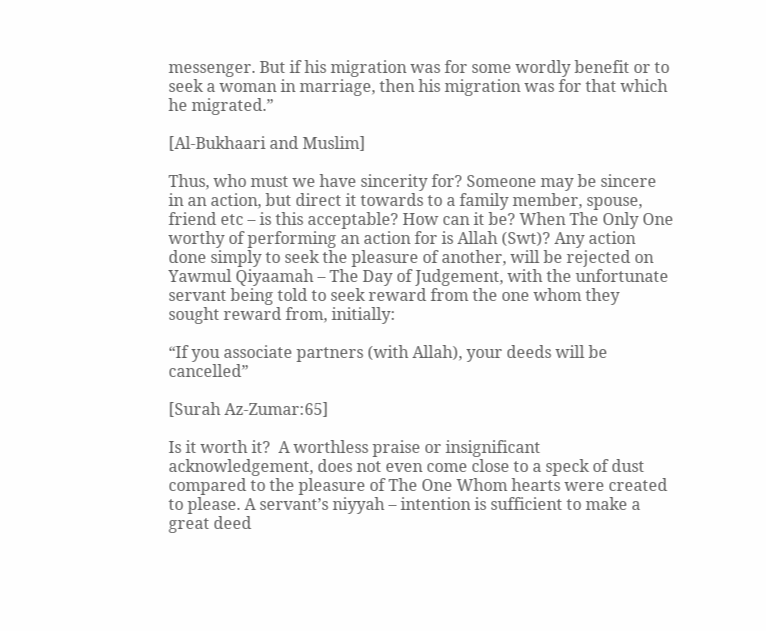messenger. But if his migration was for some wordly benefit or to seek a woman in marriage, then his migration was for that which he migrated.”

[Al-Bukhaari and Muslim]

Thus, who must we have sincerity for? Someone may be sincere in an action, but direct it towards to a family member, spouse, friend etc – is this acceptable? How can it be? When The Only One worthy of performing an action for is Allah (Swt)? Any action done simply to seek the pleasure of another, will be rejected on Yawmul Qiyaamah – The Day of Judgement, with the unfortunate servant being told to seek reward from the one whom they sought reward from, initially:

“If you associate partners (with Allah), your deeds will be cancelled”

[Surah Az-Zumar:65]

Is it worth it?  A worthless praise or insignificant acknowledgement, does not even come close to a speck of dust compared to the pleasure of The One Whom hearts were created to please. A servant’s niyyah – intention is sufficient to make a great deed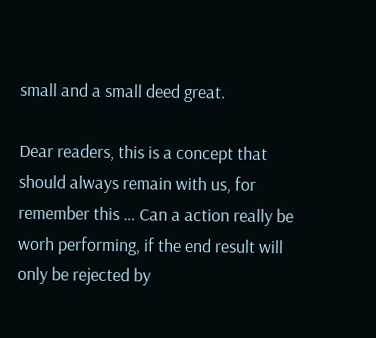small and a small deed great.

Dear readers, this is a concept that should always remain with us, for remember this … Can a action really be worh performing, if the end result will only be rejected by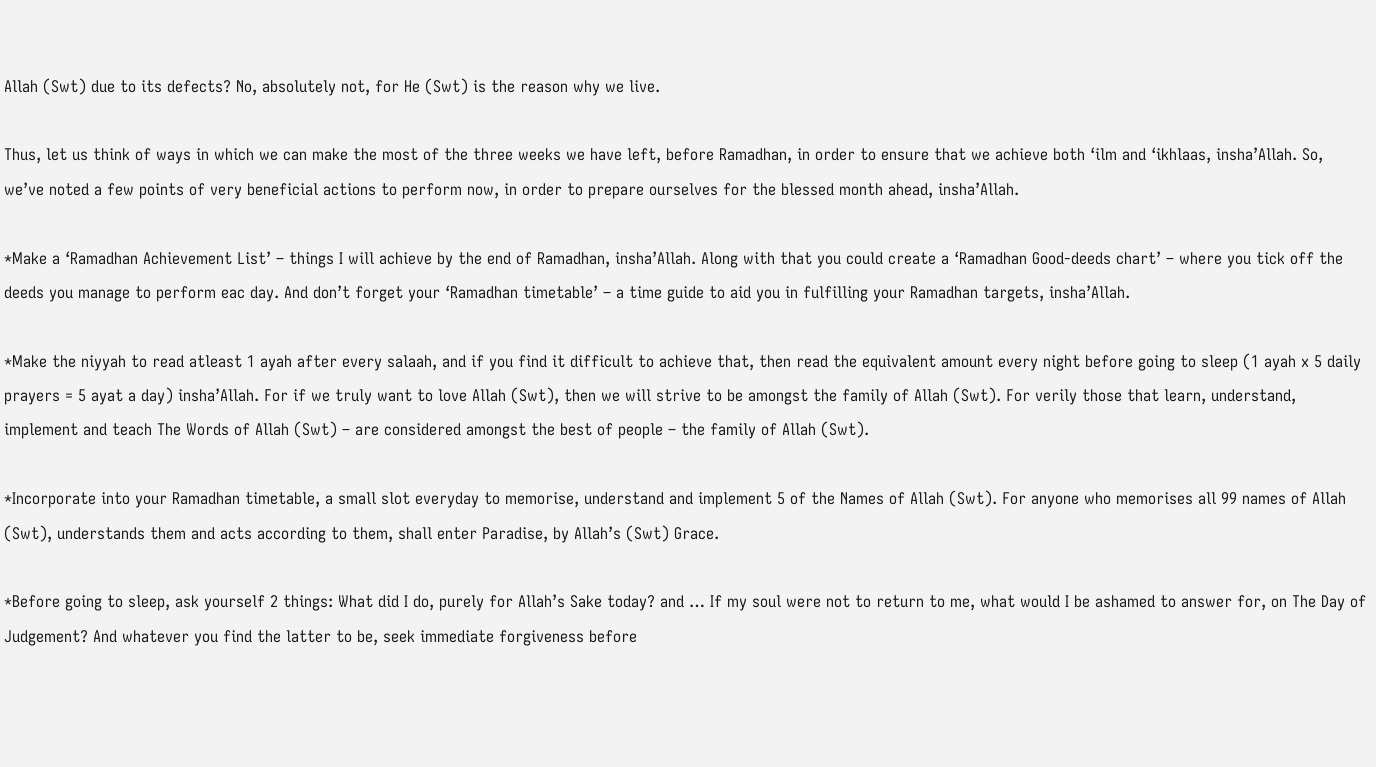Allah (Swt) due to its defects? No, absolutely not, for He (Swt) is the reason why we live.

Thus, let us think of ways in which we can make the most of the three weeks we have left, before Ramadhan, in order to ensure that we achieve both ‘ilm and ‘ikhlaas, insha’Allah. So, we’ve noted a few points of very beneficial actions to perform now, in order to prepare ourselves for the blessed month ahead, insha’Allah.

*Make a ‘Ramadhan Achievement List’ – things I will achieve by the end of Ramadhan, insha’Allah. Along with that you could create a ‘Ramadhan Good-deeds chart’ – where you tick off the deeds you manage to perform eac day. And don’t forget your ‘Ramadhan timetable’ – a time guide to aid you in fulfilling your Ramadhan targets, insha’Allah.

*Make the niyyah to read atleast 1 ayah after every salaah, and if you find it difficult to achieve that, then read the equivalent amount every night before going to sleep (1 ayah x 5 daily prayers = 5 ayat a day) insha’Allah. For if we truly want to love Allah (Swt), then we will strive to be amongst the family of Allah (Swt). For verily those that learn, understand, implement and teach The Words of Allah (Swt) – are considered amongst the best of people – the family of Allah (Swt).

*Incorporate into your Ramadhan timetable, a small slot everyday to memorise, understand and implement 5 of the Names of Allah (Swt). For anyone who memorises all 99 names of Allah (Swt), understands them and acts according to them, shall enter Paradise, by Allah’s (Swt) Grace.

*Before going to sleep, ask yourself 2 things: What did I do, purely for Allah’s Sake today? and … If my soul were not to return to me, what would I be ashamed to answer for, on The Day of Judgement? And whatever you find the latter to be, seek immediate forgiveness before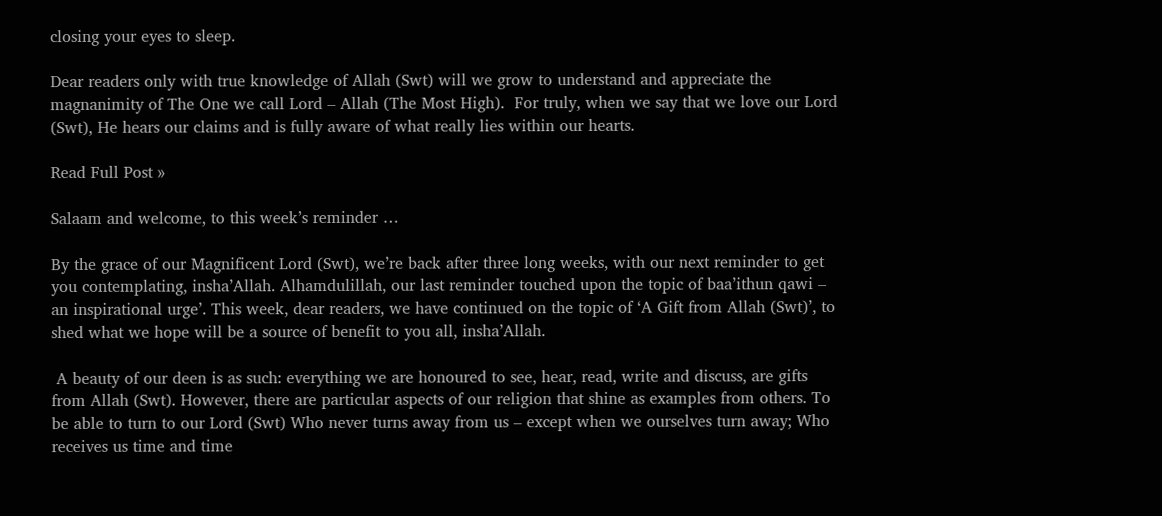closing your eyes to sleep.

Dear readers only with true knowledge of Allah (Swt) will we grow to understand and appreciate the magnanimity of The One we call Lord – Allah (The Most High).  For truly, when we say that we love our Lord (Swt), He hears our claims and is fully aware of what really lies within our hearts.

Read Full Post »

Salaam and welcome, to this week’s reminder …

By the grace of our Magnificent Lord (Swt), we’re back after three long weeks, with our next reminder to get you contemplating, insha’Allah. Alhamdulillah, our last reminder touched upon the topic of baa’ithun qawi – an inspirational urge’. This week, dear readers, we have continued on the topic of ‘A Gift from Allah (Swt)’, to shed what we hope will be a source of benefit to you all, insha’Allah.

 A beauty of our deen is as such: everything we are honoured to see, hear, read, write and discuss, are gifts from Allah (Swt). However, there are particular aspects of our religion that shine as examples from others. To be able to turn to our Lord (Swt) Who never turns away from us – except when we ourselves turn away; Who receives us time and time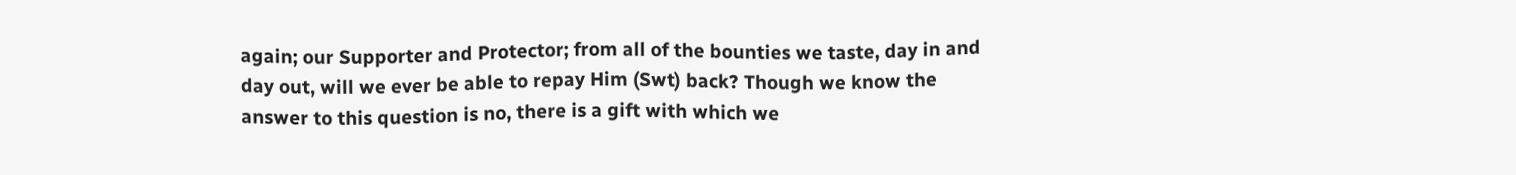again; our Supporter and Protector; from all of the bounties we taste, day in and day out, will we ever be able to repay Him (Swt) back? Though we know the answer to this question is no, there is a gift with which we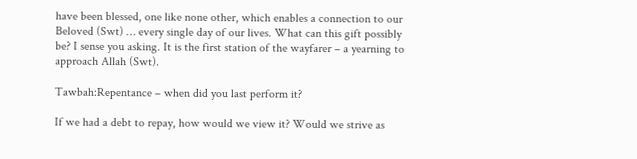have been blessed, one like none other, which enables a connection to our Beloved (Swt) … every single day of our lives. What can this gift possibly be? I sense you asking. It is the first station of the wayfarer – a yearning to approach Allah (Swt).

Tawbah:Repentance – when did you last perform it?

If we had a debt to repay, how would we view it? Would we strive as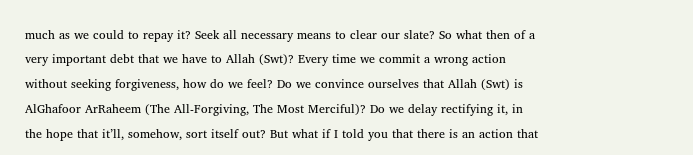much as we could to repay it? Seek all necessary means to clear our slate? So what then of a very important debt that we have to Allah (Swt)? Every time we commit a wrong action without seeking forgiveness, how do we feel? Do we convince ourselves that Allah (Swt) is AlGhafoor ArRaheem (The All-Forgiving, The Most Merciful)? Do we delay rectifying it, in the hope that it’ll, somehow, sort itself out? But what if I told you that there is an action that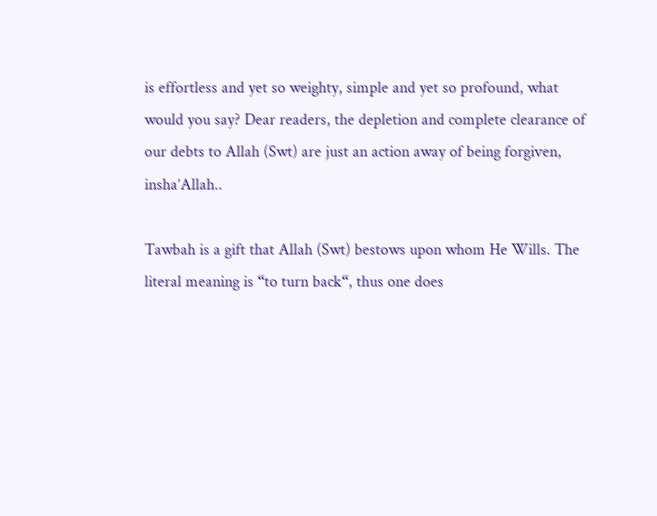is effortless and yet so weighty, simple and yet so profound, what would you say? Dear readers, the depletion and complete clearance of our debts to Allah (Swt) are just an action away of being forgiven, insha’Allah..

Tawbah is a gift that Allah (Swt) bestows upon whom He Wills. The literal meaning is “to turn back“, thus one does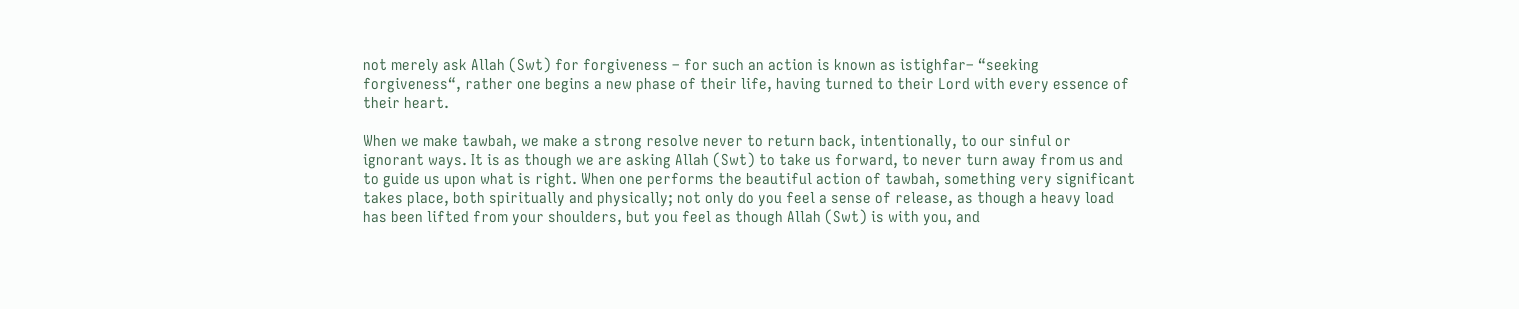not merely ask Allah (Swt) for forgiveness – for such an action is known as istighfar– “seeking forgiveness“, rather one begins a new phase of their life, having turned to their Lord with every essence of their heart.

When we make tawbah, we make a strong resolve never to return back, intentionally, to our sinful or ignorant ways. It is as though we are asking Allah (Swt) to take us forward, to never turn away from us and to guide us upon what is right. When one performs the beautiful action of tawbah, something very significant takes place, both spiritually and physically; not only do you feel a sense of release, as though a heavy load has been lifted from your shoulders, but you feel as though Allah (Swt) is with you, and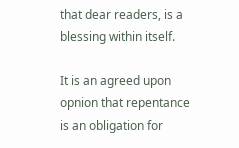that dear readers, is a blessing within itself.

It is an agreed upon opnion that repentance is an obligation for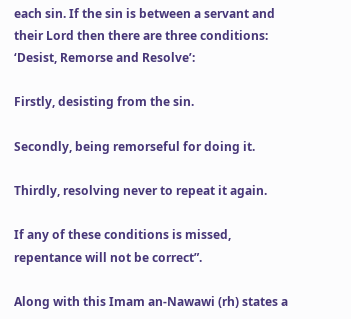each sin. If the sin is between a servant and their Lord then there are three conditions: ‘Desist, Remorse and Resolve’:

Firstly, desisting from the sin.

Secondly, being remorseful for doing it.

Thirdly, resolving never to repeat it again.

If any of these conditions is missed, repentance will not be correct”.

Along with this Imam an-Nawawi (rh) states a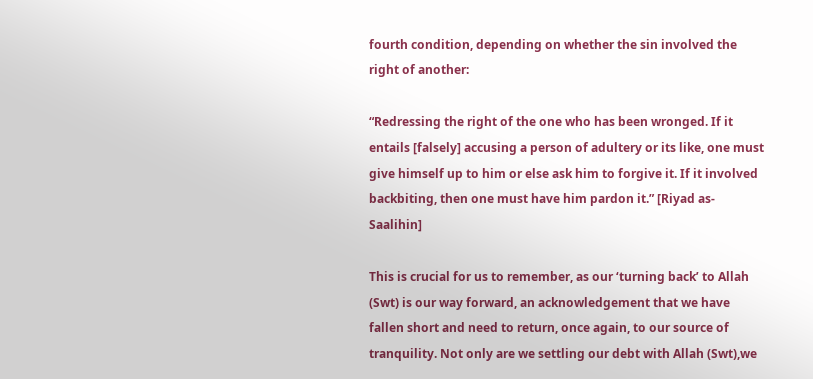fourth condition, depending on whether the sin involved the right of another:

“Redressing the right of the one who has been wronged. If it entails [falsely] accusing a person of adultery or its like, one must give himself up to him or else ask him to forgive it. If it involved backbiting, then one must have him pardon it.” [Riyad as-Saalihin]

This is crucial for us to remember, as our ‘turning back’ to Allah (Swt) is our way forward, an acknowledgement that we have fallen short and need to return, once again, to our source of tranquility. Not only are we settling our debt with Allah (Swt),we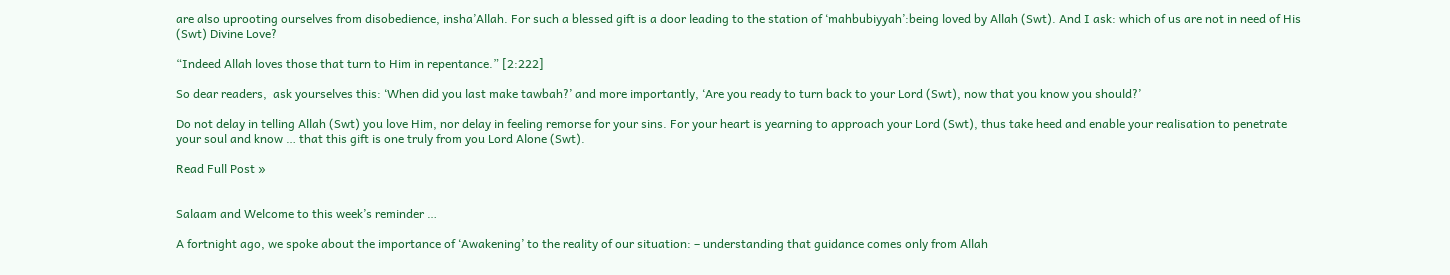are also uprooting ourselves from disobedience, insha’Allah. For such a blessed gift is a door leading to the station of ‘mahbubiyyah’:being loved by Allah (Swt). And I ask: which of us are not in need of His (Swt) Divine Love?

“Indeed Allah loves those that turn to Him in repentance.” [2:222]

So dear readers,  ask yourselves this: ‘When did you last make tawbah?’ and more importantly, ‘Are you ready to turn back to your Lord (Swt), now that you know you should?’

Do not delay in telling Allah (Swt) you love Him, nor delay in feeling remorse for your sins. For your heart is yearning to approach your Lord (Swt), thus take heed and enable your realisation to penetrate your soul and know … that this gift is one truly from you Lord Alone (Swt).

Read Full Post »


Salaam and Welcome to this week’s reminder …

A fortnight ago, we spoke about the importance of ‘Awakening’ to the reality of our situation: – understanding that guidance comes only from Allah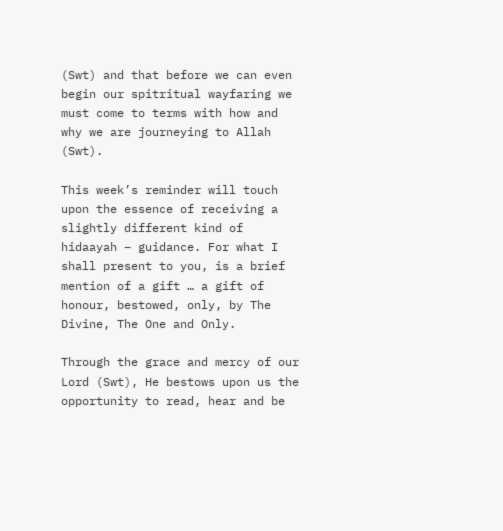(Swt) and that before we can even begin our spitritual wayfaring we must come to terms with how and why we are journeying to Allah (Swt).

This week’s reminder will touch upon the essence of receiving a slightly different kind of hidaayah – guidance. For what I shall present to you, is a brief mention of a gift … a gift of honour, bestowed, only, by The Divine, The One and Only.

Through the grace and mercy of our Lord (Swt), He bestows upon us the opportunity to read, hear and be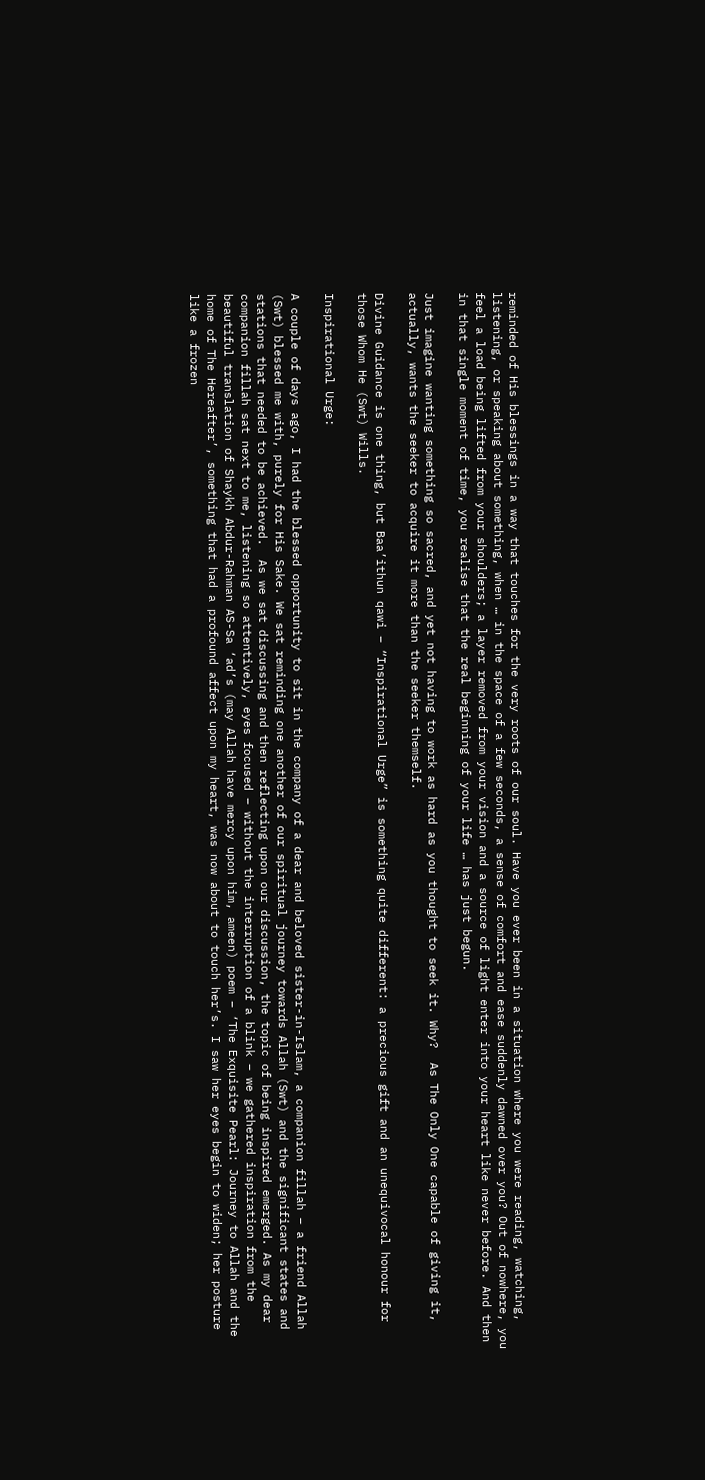reminded of His blessings in a way that touches for the very roots of our soul. Have you ever been in a situation where you were reading, watching, listening, or speaking about something, when … in the space of a few seconds, a sense of comfort and ease suddenly dawned over you? Out of nowhere, you feel a load being lifted from your shoulders; a layer removed from your vision and a source of light enter into your heart like never before. And then in that single moment of time, you realise that the real beginning of your life … has just begun.

Just imagine wanting something so sacred, and yet not having to work as hard as you thought to seek it. Why?  As The Only One capable of giving it, actually, wants the seeker to acquire it more than the seeker themself.

Divine Guidance is one thing, but Baa’ithun qawi – “Inspirational Urge” is something quite different: a precious gift and an unequivocal honour for those Whom He (Swt) Wills.

Inspirational Urge:

A couple of days ago, I had the blessed opportunity to sit in the company of a dear and beloved sister-in-Islam, a companion fillah – a friend Allah (Swt) blessed me with, purely for His Sake. We sat reminding one another of our spiritual journey towards Allah (Swt) and the significant states and stations that needed to be achieved.  As we sat discussing and then reflecting upon our discussion, the topic of being inspired emerged. As my dear companion fillah sat next to me, listening so attentively, eyes focused – without the interruption of a blink – we gathered inspiration from the beautiful translation of Shaykh Abdur-Rahman AS-Sa ‘ad’s (may Allah have mercy upon him, ameen) poem – ‘The Exquisite Pearl: Journey to Allah and the home of The Hereafter’, something that had a profound affect upon my heart, was now about to touch her’s. I saw her eyes begin to widen; her posture like a frozen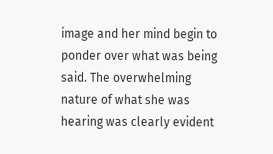image and her mind begin to ponder over what was being said. The overwhelming nature of what she was hearing was clearly evident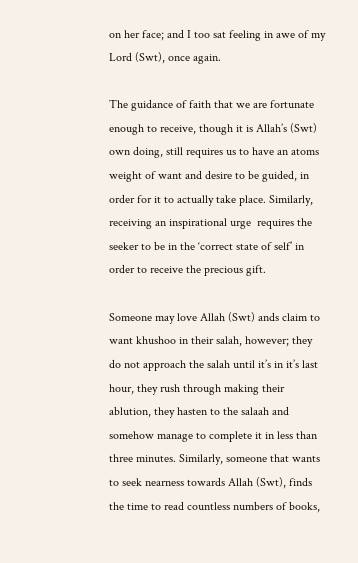on her face; and I too sat feeling in awe of my Lord (Swt), once again.

The guidance of faith that we are fortunate enough to receive, though it is Allah’s (Swt) own doing, still requires us to have an atoms weight of want and desire to be guided, in order for it to actually take place. Similarly, receiving an inspirational urge  requires the seeker to be in the ‘correct state of self’ in order to receive the precious gift.

Someone may love Allah (Swt) ands claim to want khushoo in their salah, however; they do not approach the salah until it’s in it’s last hour, they rush through making their ablution, they hasten to the salaah and somehow manage to complete it in less than three minutes. Similarly, someone that wants to seek nearness towards Allah (Swt), finds the time to read countless numbers of books,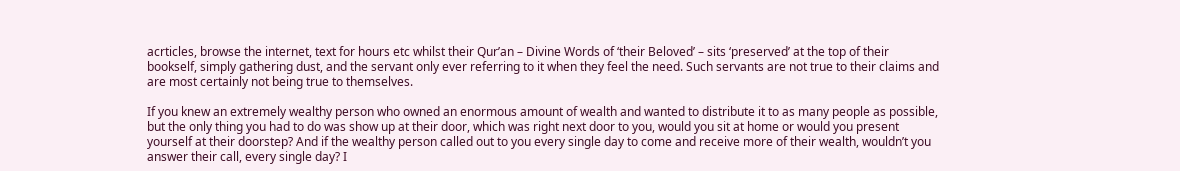acrticles, browse the internet, text for hours etc whilst their Qur’an – Divine Words of ‘their Beloved’ – sits ‘preserved’ at the top of their bookself, simply gathering dust, and the servant only ever referring to it when they feel the need. Such servants are not true to their claims and are most certainly not being true to themselves.

If you knew an extremely wealthy person who owned an enormous amount of wealth and wanted to distribute it to as many people as possible, but the only thing you had to do was show up at their door, which was right next door to you, would you sit at home or would you present yourself at their doorstep? And if the wealthy person called out to you every single day to come and receive more of their wealth, wouldn’t you answer their call, every single day? I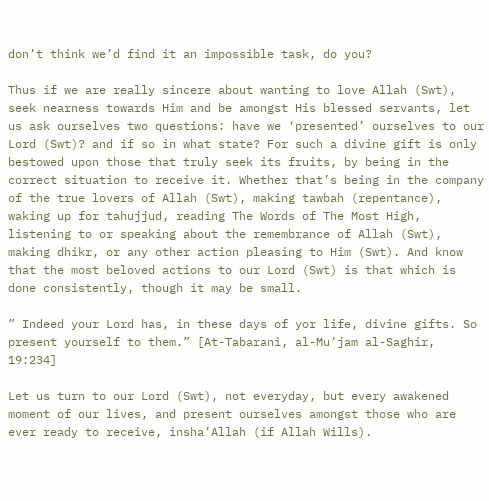don’t think we’d find it an impossible task, do you?

Thus if we are really sincere about wanting to love Allah (Swt), seek nearness towards Him and be amongst His blessed servants, let us ask ourselves two questions: have we ‘presented’ ourselves to our Lord (Swt)? and if so in what state? For such a divine gift is only bestowed upon those that truly seek its fruits, by being in the correct situation to receive it. Whether that’s being in the company of the true lovers of Allah (Swt), making tawbah (repentance), waking up for tahujjud, reading The Words of The Most High, listening to or speaking about the remembrance of Allah (Swt), making dhikr, or any other action pleasing to Him (Swt). And know that the most beloved actions to our Lord (Swt) is that which is done consistently, though it may be small.

” Indeed your Lord has, in these days of yor life, divine gifts. So present yourself to them.” [At-Tabarani, al-Mu’jam al-Saghir, 19:234]

Let us turn to our Lord (Swt), not everyday, but every awakened moment of our lives, and present ourselves amongst those who are ever ready to receive, insha’Allah (if Allah Wills).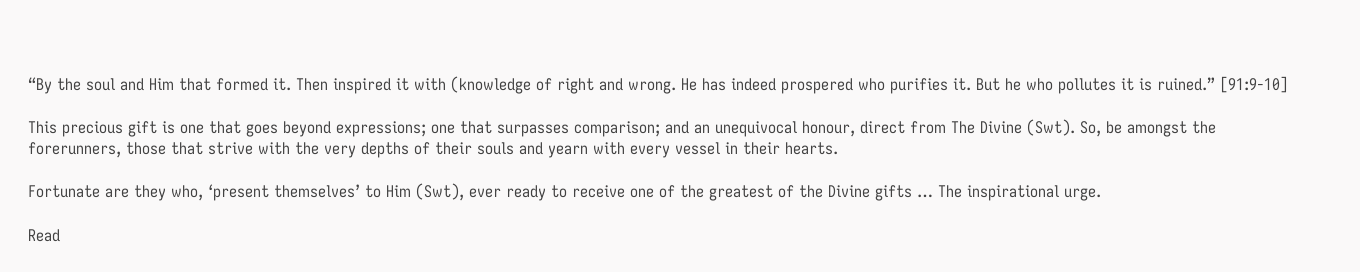“By the soul and Him that formed it. Then inspired it with (knowledge of right and wrong. He has indeed prospered who purifies it. But he who pollutes it is ruined.” [91:9-10]

This precious gift is one that goes beyond expressions; one that surpasses comparison; and an unequivocal honour, direct from The Divine (Swt). So, be amongst the forerunners, those that strive with the very depths of their souls and yearn with every vessel in their hearts.

Fortunate are they who, ‘present themselves’ to Him (Swt), ever ready to receive one of the greatest of the Divine gifts … The inspirational urge.

Read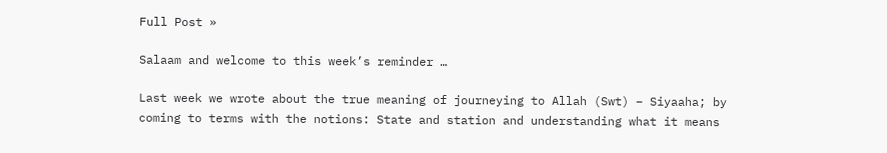Full Post »

Salaam and welcome to this week’s reminder …

Last week we wrote about the true meaning of journeying to Allah (Swt) – Siyaaha; by coming to terms with the notions: State and station and understanding what it means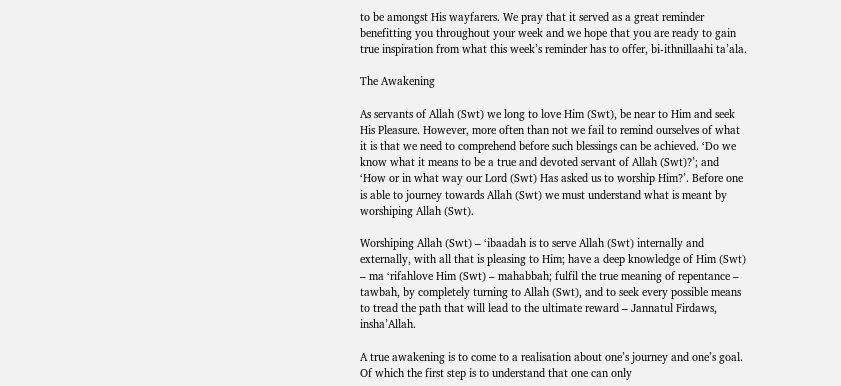to be amongst His wayfarers. We pray that it served as a great reminder benefitting you throughout your week and we hope that you are ready to gain true inspiration from what this week’s reminder has to offer, bi-ithnillaahi ta’ala.

The Awakening

As servants of Allah (Swt) we long to love Him (Swt), be near to Him and seek His Pleasure. However, more often than not we fail to remind ourselves of what it is that we need to comprehend before such blessings can be achieved. ‘Do we know what it means to be a true and devoted servant of Allah (Swt)?’; and ‘How or in what way our Lord (Swt) Has asked us to worship Him?’. Before one is able to journey towards Allah (Swt) we must understand what is meant by worshiping Allah (Swt).

Worshiping Allah (Swt) – ‘ibaadah is to serve Allah (Swt) internally and externally, with all that is pleasing to Him; have a deep knowledge of Him (Swt) – ma ‘rifahlove Him (Swt) – mahabbah; fulfil the true meaning of repentance – tawbah, by completely turning to Allah (Swt), and to seek every possible means to tread the path that will lead to the ultimate reward – Jannatul Firdaws, insha’Allah.

A true awakening is to come to a realisation about one’s journey and one’s goal. Of which the first step is to understand that one can only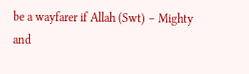be a wayfarer if Allah (Swt) – Mighty and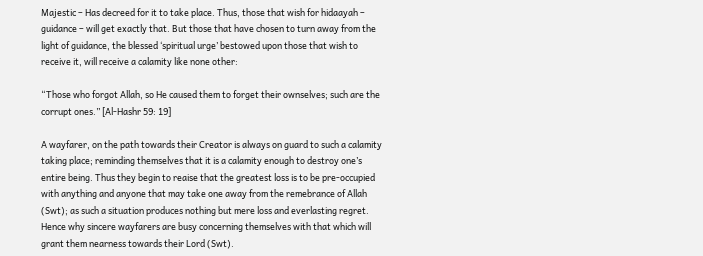Majestic – Has decreed for it to take place. Thus, those that wish for hidaayah – guidance – will get exactly that. But those that have chosen to turn away from the light of guidance, the blessed ‘spiritual urge’ bestowed upon those that wish to receive it, will receive a calamity like none other:

“Those who forgot Allah, so He caused them to forget their ownselves; such are the corrupt ones.” [Al-Hashr 59: 19]

A wayfarer, on the path towards their Creator is always on guard to such a calamity taking place; reminding themselves that it is a calamity enough to destroy one’s entire being. Thus they begin to reaise that the greatest loss is to be pre-occupied with anything and anyone that may take one away from the remebrance of Allah (Swt); as such a situation produces nothing but mere loss and everlasting regret. Hence why sincere wayfarers are busy concerning themselves with that which will grant them nearness towards their Lord (Swt).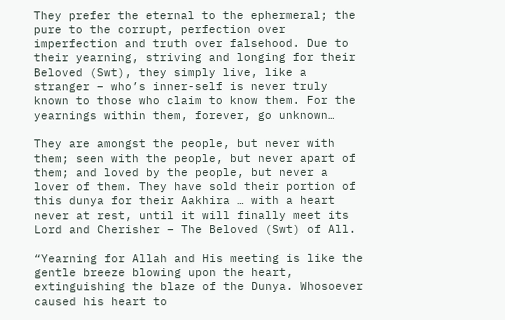They prefer the eternal to the ephermeral; the pure to the corrupt, perfection over imperfection and truth over falsehood. Due to their yearning, striving and longing for their Beloved (Swt), they simply live, like a stranger – who’s inner-self is never truly known to those who claim to know them. For the yearnings within them, forever, go unknown…

They are amongst the people, but never with them; seen with the people, but never apart of them; and loved by the people, but never a lover of them. They have sold their portion of this dunya for their Aakhira … with a heart never at rest, until it will finally meet its Lord and Cherisher – The Beloved (Swt) of All.

“Yearning for Allah and His meeting is like the gentle breeze blowing upon the heart, extinguishing the blaze of the Dunya. Whosoever caused his heart to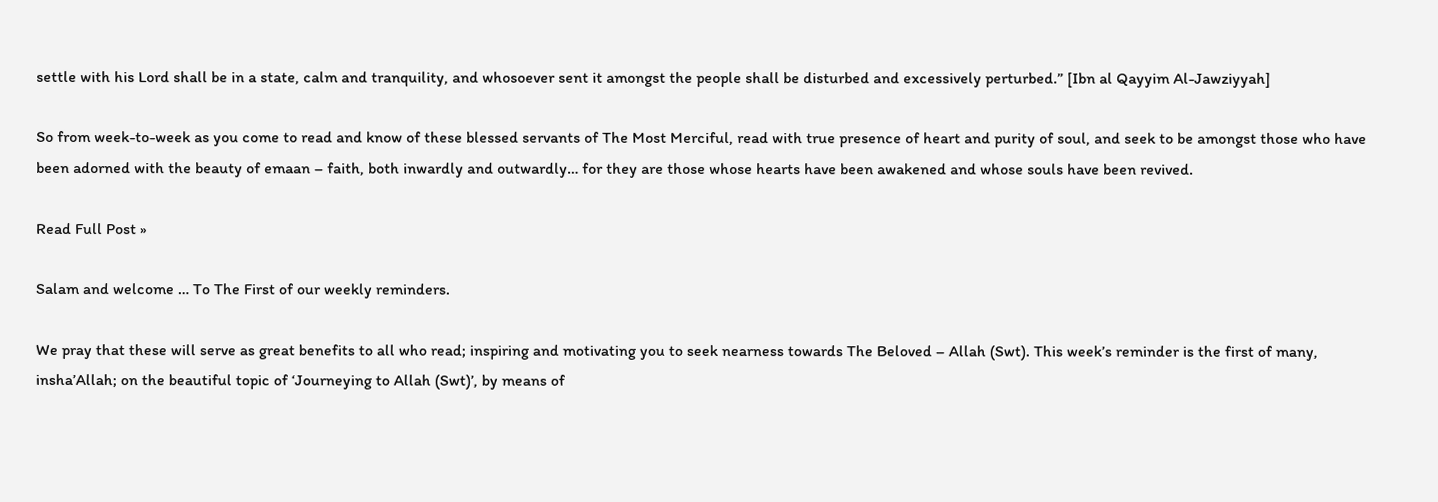settle with his Lord shall be in a state, calm and tranquility, and whosoever sent it amongst the people shall be disturbed and excessively perturbed.” [Ibn al Qayyim Al-Jawziyyah]

So from week-to-week as you come to read and know of these blessed servants of The Most Merciful, read with true presence of heart and purity of soul, and seek to be amongst those who have been adorned with the beauty of emaan – faith, both inwardly and outwardly… for they are those whose hearts have been awakened and whose souls have been revived.

Read Full Post »

Salam and welcome … To The First of our weekly reminders.

We pray that these will serve as great benefits to all who read; inspiring and motivating you to seek nearness towards The Beloved – Allah (Swt). This week’s reminder is the first of many, insha’Allah; on the beautiful topic of ‘Journeying to Allah (Swt)’, by means of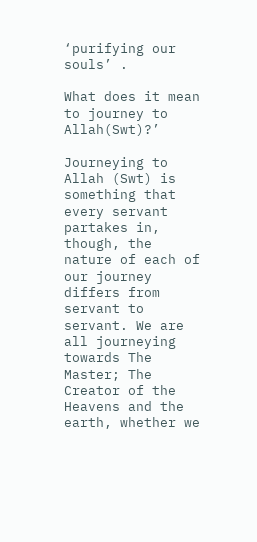‘purifying our souls’ .

What does it mean to journey to Allah(Swt)?’

Journeying to Allah (Swt) is something that every servant partakes in, though, the nature of each of our journey differs from servant to servant. We are all journeying towards The Master; The Creator of the Heavens and the earth, whether we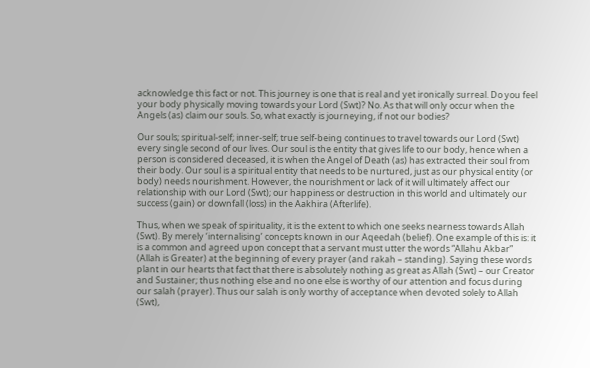acknowledge this fact or not. This journey is one that is real and yet ironically surreal. Do you feel your body physically moving towards your Lord (Swt)? No. As that will only occur when the Angels (as) claim our souls. So, what exactly is journeying, if not our bodies?

Our souls; spiritual-self; inner-self; true self-being continues to travel towards our Lord (Swt) every single second of our lives. Our soul is the entity that gives life to our body, hence when a person is considered deceased, it is when the Angel of Death (as) has extracted their soul from their body. Our soul is a spiritual entity that needs to be nurtured, just as our physical entity (or body) needs nourishment. However, the nourishment or lack of it will ultimately affect our relationship with our Lord (Swt); our happiness or destruction in this world and ultimately our success (gain) or downfall (loss) in the Aakhira (Afterlife).

Thus, when we speak of spirituality, it is the extent to which one seeks nearness towards Allah (Swt). By merely ‘internalising’ concepts known in our Aqeedah (belief). One example of this is: it is a common and agreed upon concept that a servant must utter the words “Allahu Akbar” (Allah is Greater) at the beginning of every prayer (and rakah – standing). Saying these words plant in our hearts that fact that there is absolutely nothing as great as Allah (Swt) – our Creator and Sustainer; thus nothing else and no one else is worthy of our attention and focus during our salah (prayer). Thus our salah is only worthy of acceptance when devoted solely to Allah (Swt),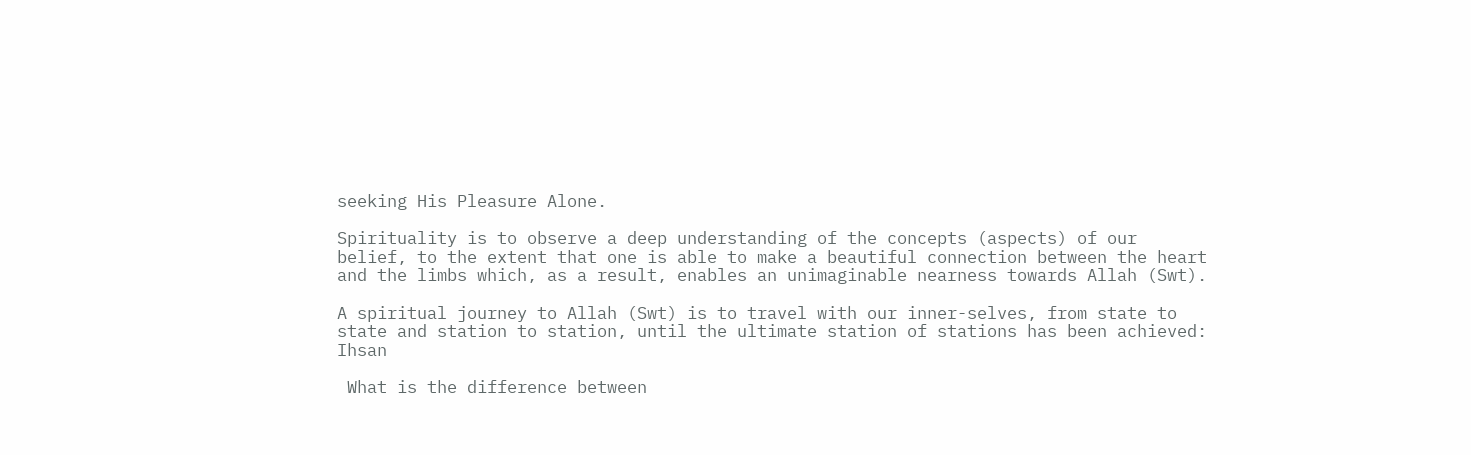seeking His Pleasure Alone.

Spirituality is to observe a deep understanding of the concepts (aspects) of our belief, to the extent that one is able to make a beautiful connection between the heart and the limbs which, as a result, enables an unimaginable nearness towards Allah (Swt).

A spiritual journey to Allah (Swt) is to travel with our inner-selves, from state to state and station to station, until the ultimate station of stations has been achieved: Ihsan

 What is the difference between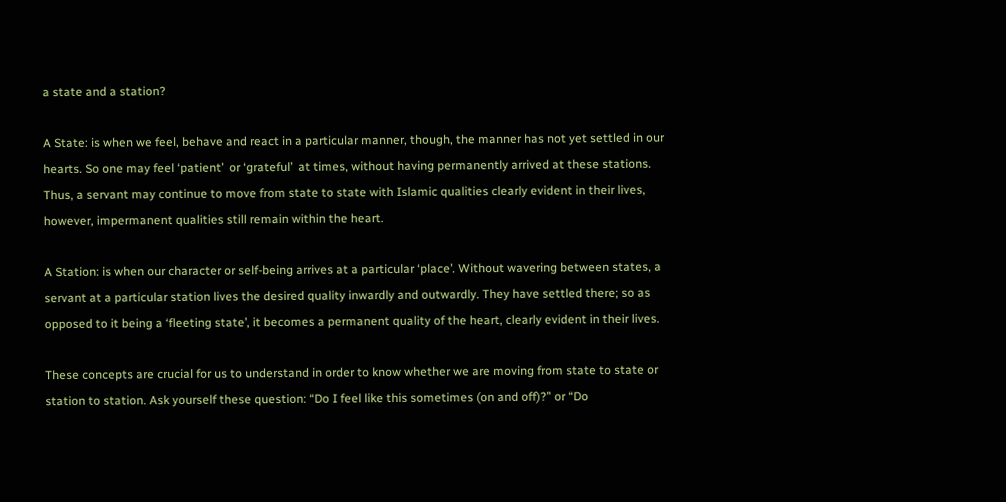a state and a station?

A State: is when we feel, behave and react in a particular manner, though, the manner has not yet settled in our hearts. So one may feel ‘patient’  or ‘grateful’  at times, without having permanently arrived at these stations. Thus, a servant may continue to move from state to state with Islamic qualities clearly evident in their lives, however, impermanent qualities still remain within the heart.

A Station: is when our character or self-being arrives at a particular ‘place’. Without wavering between states, a servant at a particular station lives the desired quality inwardly and outwardly. They have settled there; so as opposed to it being a ‘fleeting state’, it becomes a permanent quality of the heart, clearly evident in their lives.

These concepts are crucial for us to understand in order to know whether we are moving from state to state or station to station. Ask yourself these question: “Do I feel like this sometimes (on and off)?” or “Do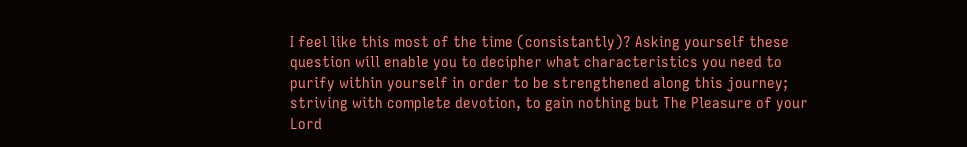I feel like this most of the time (consistantly)? Asking yourself these question will enable you to decipher what characteristics you need to purify within yourself in order to be strengthened along this journey; striving with complete devotion, to gain nothing but The Pleasure of your Lord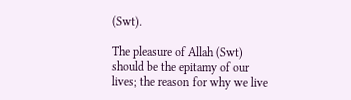(Swt).

The pleasure of Allah (Swt) should be the epitamy of our lives; the reason for why we live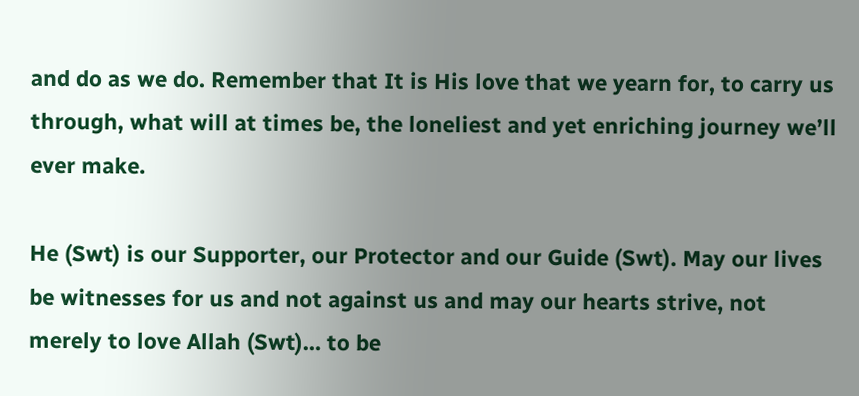and do as we do. Remember that It is His love that we yearn for, to carry us through, what will at times be, the loneliest and yet enriching journey we’ll ever make.

He (Swt) is our Supporter, our Protector and our Guide (Swt). May our lives be witnesses for us and not against us and may our hearts strive, not merely to love Allah (Swt)… to be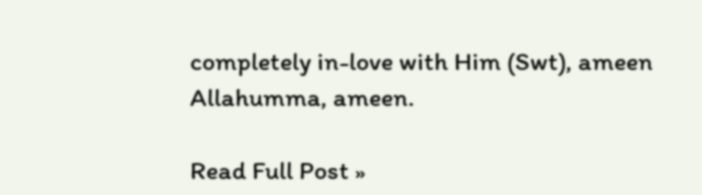completely in-love with Him (Swt), ameen Allahumma, ameen.

Read Full Post »